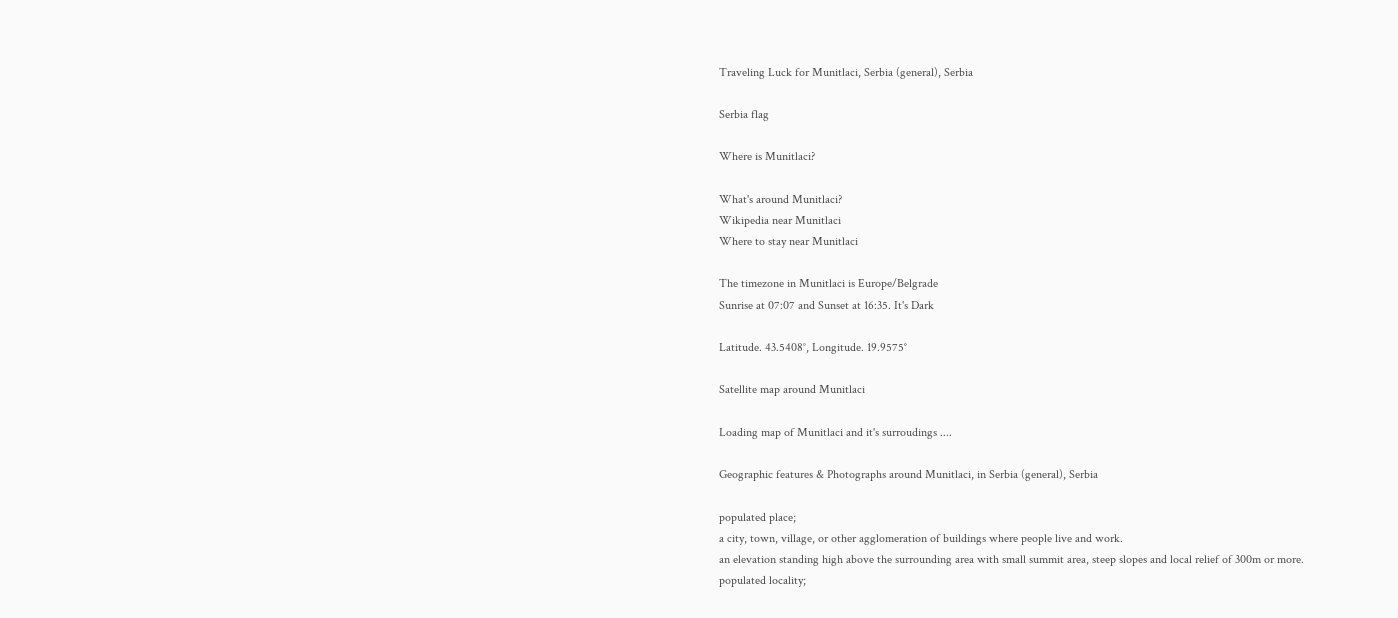Traveling Luck for Munitlaci, Serbia (general), Serbia

Serbia flag

Where is Munitlaci?

What's around Munitlaci?
Wikipedia near Munitlaci
Where to stay near Munitlaci

The timezone in Munitlaci is Europe/Belgrade
Sunrise at 07:07 and Sunset at 16:35. It's Dark

Latitude. 43.5408°, Longitude. 19.9575°

Satellite map around Munitlaci

Loading map of Munitlaci and it's surroudings ....

Geographic features & Photographs around Munitlaci, in Serbia (general), Serbia

populated place;
a city, town, village, or other agglomeration of buildings where people live and work.
an elevation standing high above the surrounding area with small summit area, steep slopes and local relief of 300m or more.
populated locality;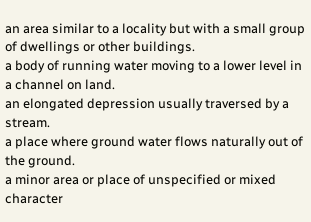an area similar to a locality but with a small group of dwellings or other buildings.
a body of running water moving to a lower level in a channel on land.
an elongated depression usually traversed by a stream.
a place where ground water flows naturally out of the ground.
a minor area or place of unspecified or mixed character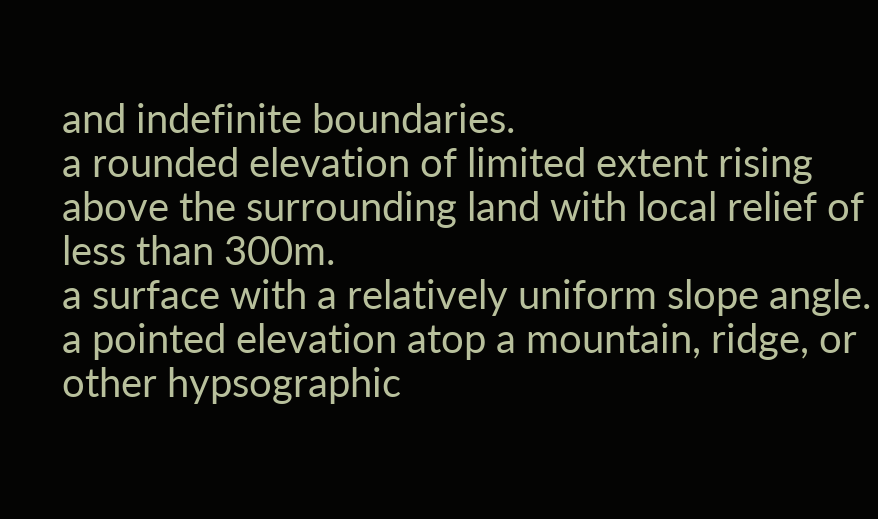and indefinite boundaries.
a rounded elevation of limited extent rising above the surrounding land with local relief of less than 300m.
a surface with a relatively uniform slope angle.
a pointed elevation atop a mountain, ridge, or other hypsographic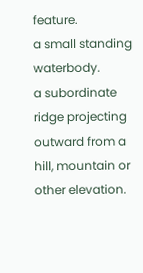feature.
a small standing waterbody.
a subordinate ridge projecting outward from a hill, mountain or other elevation.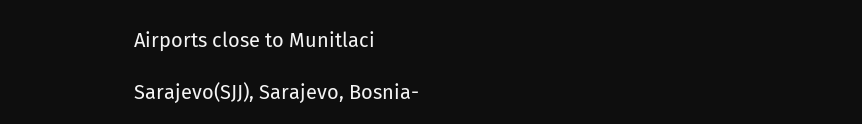Airports close to Munitlaci

Sarajevo(SJJ), Sarajevo, Bosnia-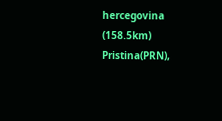hercegovina (158.5km)
Pristina(PRN),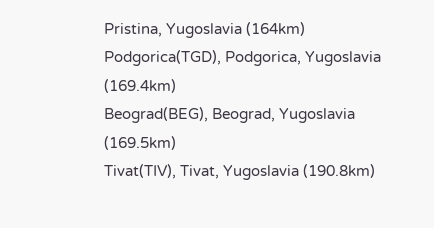Pristina, Yugoslavia (164km)
Podgorica(TGD), Podgorica, Yugoslavia (169.4km)
Beograd(BEG), Beograd, Yugoslavia (169.5km)
Tivat(TIV), Tivat, Yugoslavia (190.8km)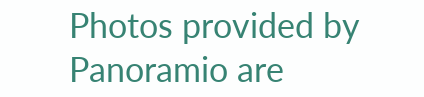Photos provided by Panoramio are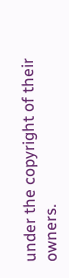under the copyright of their owners.